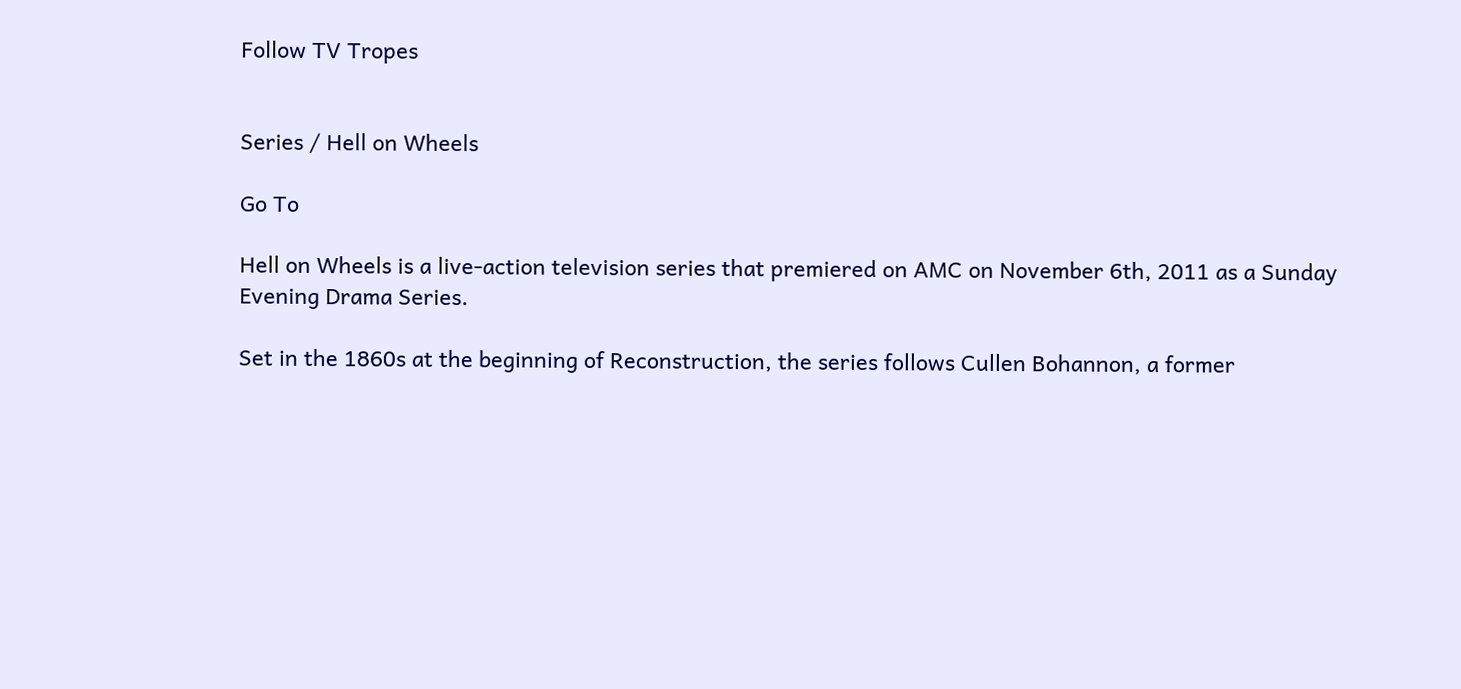Follow TV Tropes


Series / Hell on Wheels

Go To

Hell on Wheels is a live-action television series that premiered on AMC on November 6th, 2011 as a Sunday Evening Drama Series.

Set in the 1860s at the beginning of Reconstruction, the series follows Cullen Bohannon, a former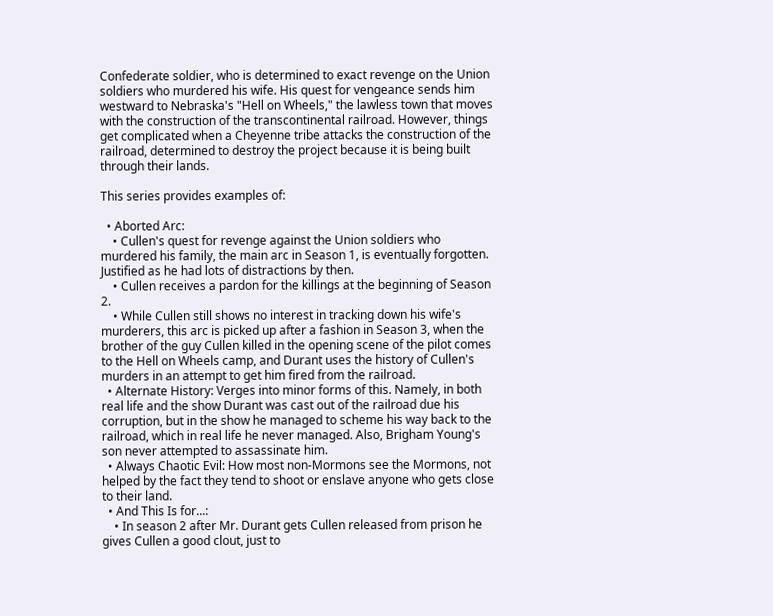Confederate soldier, who is determined to exact revenge on the Union soldiers who murdered his wife. His quest for vengeance sends him westward to Nebraska's "Hell on Wheels," the lawless town that moves with the construction of the transcontinental railroad. However, things get complicated when a Cheyenne tribe attacks the construction of the railroad, determined to destroy the project because it is being built through their lands.

This series provides examples of:

  • Aborted Arc:
    • Cullen's quest for revenge against the Union soldiers who murdered his family, the main arc in Season 1, is eventually forgotten. Justified as he had lots of distractions by then.
    • Cullen receives a pardon for the killings at the beginning of Season 2.
    • While Cullen still shows no interest in tracking down his wife's murderers, this arc is picked up after a fashion in Season 3, when the brother of the guy Cullen killed in the opening scene of the pilot comes to the Hell on Wheels camp, and Durant uses the history of Cullen's murders in an attempt to get him fired from the railroad.
  • Alternate History: Verges into minor forms of this. Namely, in both real life and the show Durant was cast out of the railroad due his corruption, but in the show he managed to scheme his way back to the railroad, which in real life he never managed. Also, Brigham Young's son never attempted to assassinate him.
  • Always Chaotic Evil: How most non-Mormons see the Mormons, not helped by the fact they tend to shoot or enslave anyone who gets close to their land.
  • And This Is for...:
    • In season 2 after Mr. Durant gets Cullen released from prison he gives Cullen a good clout, just to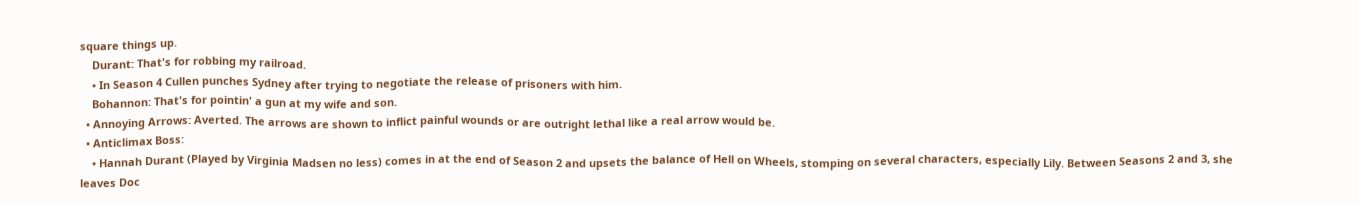square things up.
    Durant: That's for robbing my railroad.
    • In Season 4 Cullen punches Sydney after trying to negotiate the release of prisoners with him.
    Bohannon: That's for pointin' a gun at my wife and son.
  • Annoying Arrows: Averted. The arrows are shown to inflict painful wounds or are outright lethal like a real arrow would be.
  • Anticlimax Boss:
    • Hannah Durant (Played by Virginia Madsen no less) comes in at the end of Season 2 and upsets the balance of Hell on Wheels, stomping on several characters, especially Lily. Between Seasons 2 and 3, she leaves Doc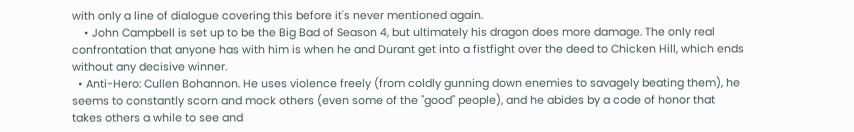with only a line of dialogue covering this before it's never mentioned again.
    • John Campbell is set up to be the Big Bad of Season 4, but ultimately his dragon does more damage. The only real confrontation that anyone has with him is when he and Durant get into a fistfight over the deed to Chicken Hill, which ends without any decisive winner.
  • Anti-Hero: Cullen Bohannon. He uses violence freely (from coldly gunning down enemies to savagely beating them), he seems to constantly scorn and mock others (even some of the "good" people), and he abides by a code of honor that takes others a while to see and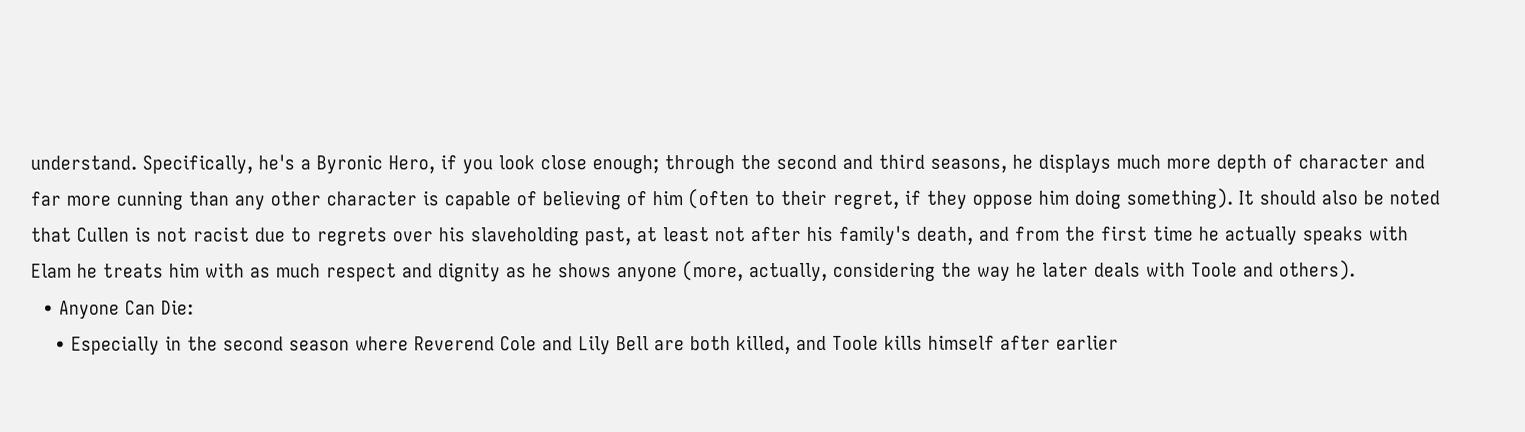understand. Specifically, he's a Byronic Hero, if you look close enough; through the second and third seasons, he displays much more depth of character and far more cunning than any other character is capable of believing of him (often to their regret, if they oppose him doing something). It should also be noted that Cullen is not racist due to regrets over his slaveholding past, at least not after his family's death, and from the first time he actually speaks with Elam he treats him with as much respect and dignity as he shows anyone (more, actually, considering the way he later deals with Toole and others).
  • Anyone Can Die:
    • Especially in the second season where Reverend Cole and Lily Bell are both killed, and Toole kills himself after earlier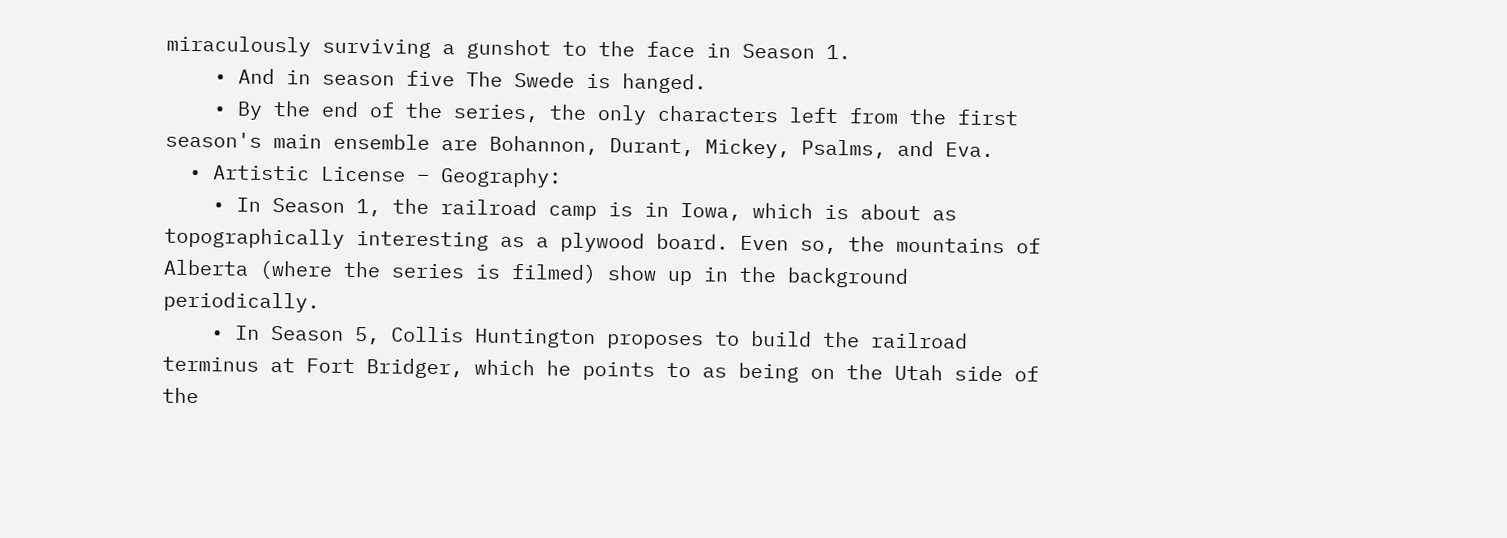miraculously surviving a gunshot to the face in Season 1.
    • And in season five The Swede is hanged.
    • By the end of the series, the only characters left from the first season's main ensemble are Bohannon, Durant, Mickey, Psalms, and Eva.
  • Artistic License – Geography:
    • In Season 1, the railroad camp is in Iowa, which is about as topographically interesting as a plywood board. Even so, the mountains of Alberta (where the series is filmed) show up in the background periodically.
    • In Season 5, Collis Huntington proposes to build the railroad terminus at Fort Bridger, which he points to as being on the Utah side of the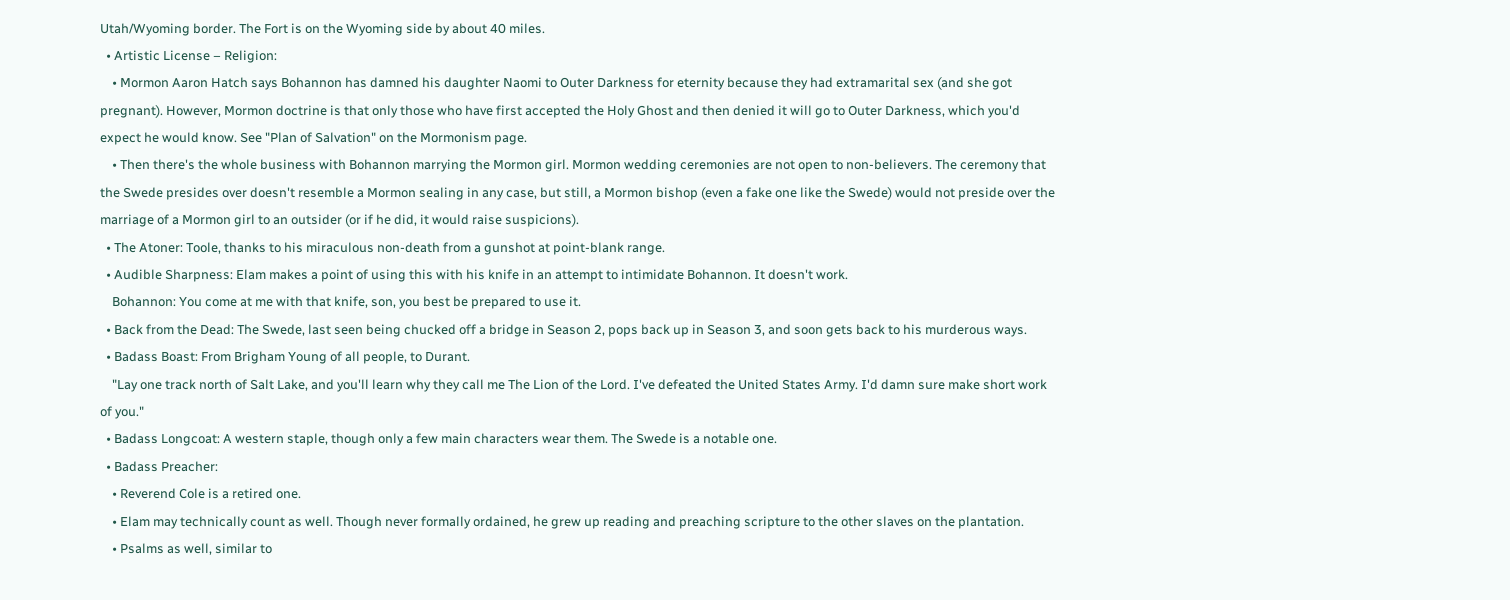Utah/Wyoming border. The Fort is on the Wyoming side by about 40 miles.
  • Artistic License – Religion:
    • Mormon Aaron Hatch says Bohannon has damned his daughter Naomi to Outer Darkness for eternity because they had extramarital sex (and she got pregnant). However, Mormon doctrine is that only those who have first accepted the Holy Ghost and then denied it will go to Outer Darkness, which you'd expect he would know. See "Plan of Salvation" on the Mormonism page.
    • Then there's the whole business with Bohannon marrying the Mormon girl. Mormon wedding ceremonies are not open to non-believers. The ceremony that the Swede presides over doesn't resemble a Mormon sealing in any case, but still, a Mormon bishop (even a fake one like the Swede) would not preside over the marriage of a Mormon girl to an outsider (or if he did, it would raise suspicions).
  • The Atoner: Toole, thanks to his miraculous non-death from a gunshot at point-blank range.
  • Audible Sharpness: Elam makes a point of using this with his knife in an attempt to intimidate Bohannon. It doesn't work.
    Bohannon: You come at me with that knife, son, you best be prepared to use it.
  • Back from the Dead: The Swede, last seen being chucked off a bridge in Season 2, pops back up in Season 3, and soon gets back to his murderous ways.
  • Badass Boast: From Brigham Young of all people, to Durant.
    "Lay one track north of Salt Lake, and you'll learn why they call me The Lion of the Lord. I've defeated the United States Army. I'd damn sure make short work of you."
  • Badass Longcoat: A western staple, though only a few main characters wear them. The Swede is a notable one.
  • Badass Preacher:
    • Reverend Cole is a retired one.
    • Elam may technically count as well. Though never formally ordained, he grew up reading and preaching scripture to the other slaves on the plantation.
    • Psalms as well, similar to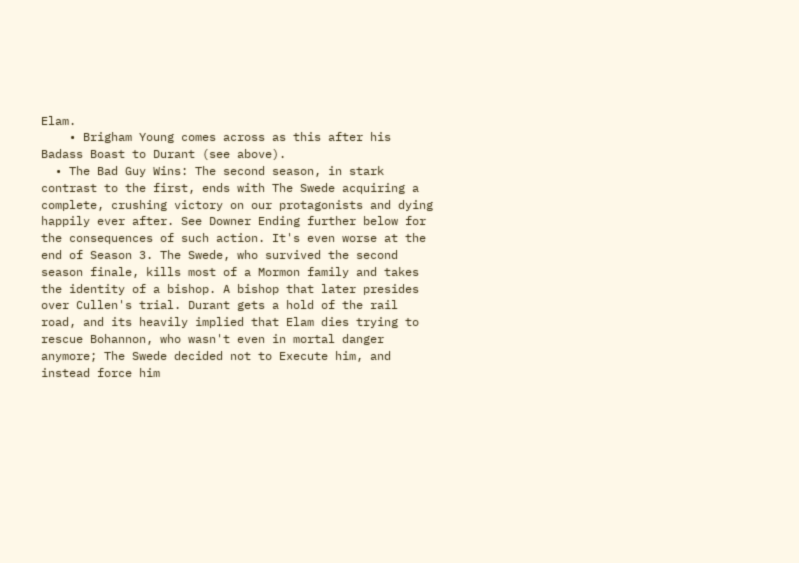Elam.
    • Brigham Young comes across as this after his Badass Boast to Durant (see above).
  • The Bad Guy Wins: The second season, in stark contrast to the first, ends with The Swede acquiring a complete, crushing victory on our protagonists and dying happily ever after. See Downer Ending further below for the consequences of such action. It's even worse at the end of Season 3. The Swede, who survived the second season finale, kills most of a Mormon family and takes the identity of a bishop. A bishop that later presides over Cullen's trial. Durant gets a hold of the rail road, and its heavily implied that Elam dies trying to rescue Bohannon, who wasn't even in mortal danger anymore; The Swede decided not to Execute him, and instead force him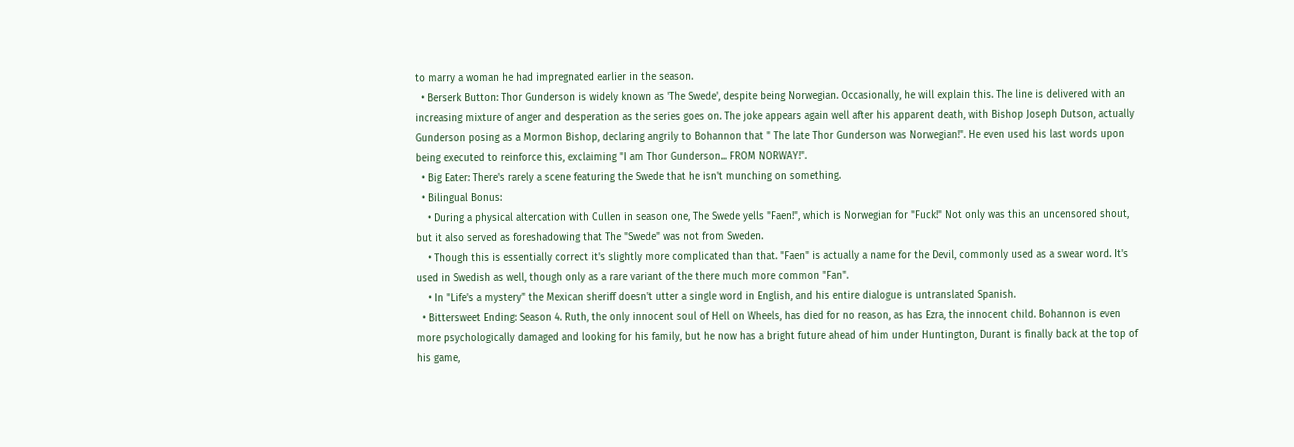to marry a woman he had impregnated earlier in the season.
  • Berserk Button: Thor Gunderson is widely known as 'The Swede', despite being Norwegian. Occasionally, he will explain this. The line is delivered with an increasing mixture of anger and desperation as the series goes on. The joke appears again well after his apparent death, with Bishop Joseph Dutson, actually Gunderson posing as a Mormon Bishop, declaring angrily to Bohannon that " The late Thor Gunderson was Norwegian!". He even used his last words upon being executed to reinforce this, exclaiming "I am Thor Gunderson... FROM NORWAY!".
  • Big Eater: There's rarely a scene featuring the Swede that he isn't munching on something.
  • Bilingual Bonus:
    • During a physical altercation with Cullen in season one, The Swede yells "Faen!", which is Norwegian for "Fuck!" Not only was this an uncensored shout, but it also served as foreshadowing that The "Swede" was not from Sweden.
    • Though this is essentially correct it's slightly more complicated than that. "Faen" is actually a name for the Devil, commonly used as a swear word. It's used in Swedish as well, though only as a rare variant of the there much more common "Fan".
    • In "Life's a mystery" the Mexican sheriff doesn't utter a single word in English, and his entire dialogue is untranslated Spanish.
  • Bittersweet Ending: Season 4. Ruth, the only innocent soul of Hell on Wheels, has died for no reason, as has Ezra, the innocent child. Bohannon is even more psychologically damaged and looking for his family, but he now has a bright future ahead of him under Huntington, Durant is finally back at the top of his game,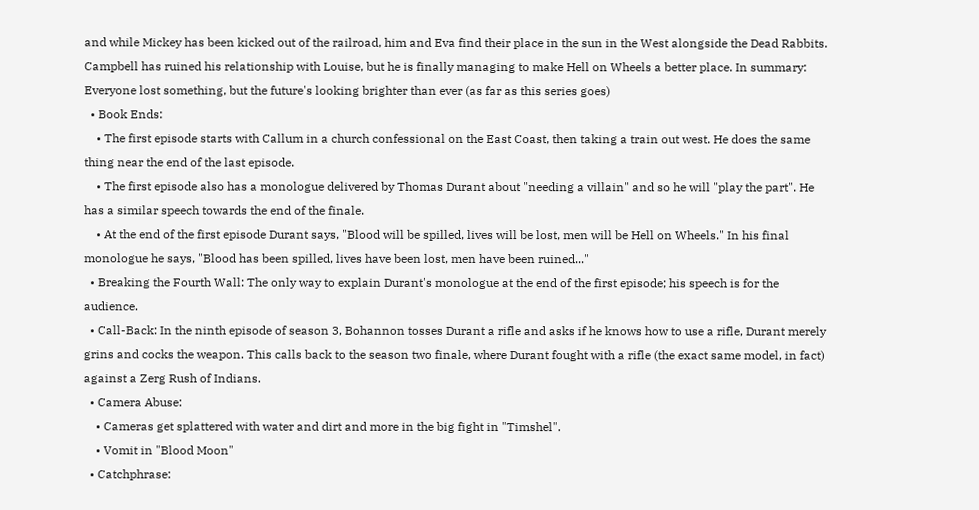and while Mickey has been kicked out of the railroad, him and Eva find their place in the sun in the West alongside the Dead Rabbits. Campbell has ruined his relationship with Louise, but he is finally managing to make Hell on Wheels a better place. In summary: Everyone lost something, but the future's looking brighter than ever (as far as this series goes)
  • Book Ends:
    • The first episode starts with Callum in a church confessional on the East Coast, then taking a train out west. He does the same thing near the end of the last episode.
    • The first episode also has a monologue delivered by Thomas Durant about "needing a villain" and so he will "play the part". He has a similar speech towards the end of the finale.
    • At the end of the first episode Durant says, "Blood will be spilled, lives will be lost, men will be Hell on Wheels." In his final monologue he says, "Blood has been spilled, lives have been lost, men have been ruined..."
  • Breaking the Fourth Wall: The only way to explain Durant's monologue at the end of the first episode; his speech is for the audience.
  • Call-Back: In the ninth episode of season 3, Bohannon tosses Durant a rifle and asks if he knows how to use a rifle, Durant merely grins and cocks the weapon. This calls back to the season two finale, where Durant fought with a rifle (the exact same model, in fact) against a Zerg Rush of Indians.
  • Camera Abuse:
    • Cameras get splattered with water and dirt and more in the big fight in "Timshel".
    • Vomit in "Blood Moon"
  • Catchphrase: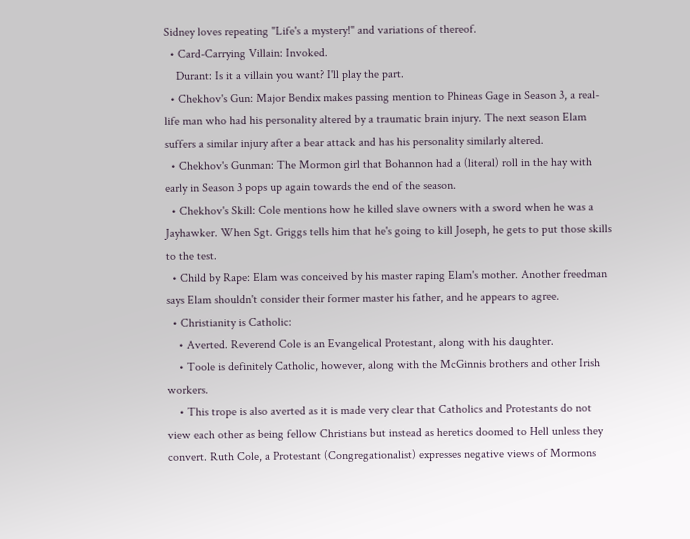Sidney loves repeating "Life's a mystery!" and variations of thereof.
  • Card-Carrying Villain: Invoked.
    Durant: Is it a villain you want? I'll play the part.
  • Chekhov's Gun: Major Bendix makes passing mention to Phineas Gage in Season 3, a real-life man who had his personality altered by a traumatic brain injury. The next season Elam suffers a similar injury after a bear attack and has his personality similarly altered.
  • Chekhov's Gunman: The Mormon girl that Bohannon had a (literal) roll in the hay with early in Season 3 pops up again towards the end of the season.
  • Chekhov's Skill: Cole mentions how he killed slave owners with a sword when he was a Jayhawker. When Sgt. Griggs tells him that he's going to kill Joseph, he gets to put those skills to the test.
  • Child by Rape: Elam was conceived by his master raping Elam's mother. Another freedman says Elam shouldn't consider their former master his father, and he appears to agree.
  • Christianity is Catholic:
    • Averted. Reverend Cole is an Evangelical Protestant, along with his daughter.
    • Toole is definitely Catholic, however, along with the McGinnis brothers and other Irish workers.
    • This trope is also averted as it is made very clear that Catholics and Protestants do not view each other as being fellow Christians but instead as heretics doomed to Hell unless they convert. Ruth Cole, a Protestant (Congregationalist) expresses negative views of Mormons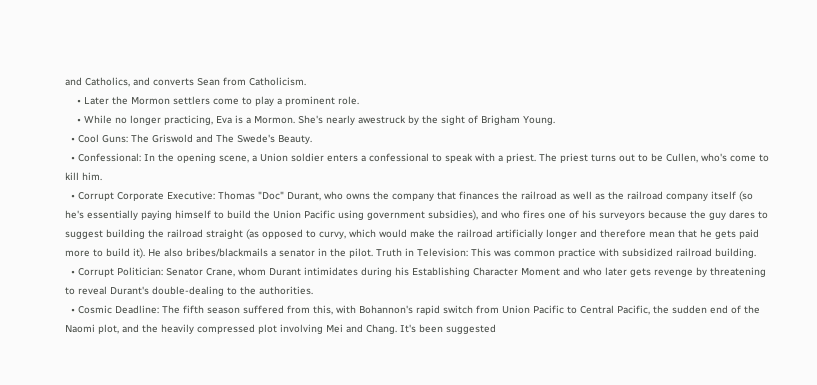and Catholics, and converts Sean from Catholicism.
    • Later the Mormon settlers come to play a prominent role.
    • While no longer practicing, Eva is a Mormon. She's nearly awestruck by the sight of Brigham Young.
  • Cool Guns: The Griswold and The Swede's Beauty.
  • Confessional: In the opening scene, a Union soldier enters a confessional to speak with a priest. The priest turns out to be Cullen, who's come to kill him.
  • Corrupt Corporate Executive: Thomas "Doc" Durant, who owns the company that finances the railroad as well as the railroad company itself (so he's essentially paying himself to build the Union Pacific using government subsidies), and who fires one of his surveyors because the guy dares to suggest building the railroad straight (as opposed to curvy, which would make the railroad artificially longer and therefore mean that he gets paid more to build it). He also bribes/blackmails a senator in the pilot. Truth in Television: This was common practice with subsidized railroad building.
  • Corrupt Politician: Senator Crane, whom Durant intimidates during his Establishing Character Moment and who later gets revenge by threatening to reveal Durant's double-dealing to the authorities.
  • Cosmic Deadline: The fifth season suffered from this, with Bohannon's rapid switch from Union Pacific to Central Pacific, the sudden end of the Naomi plot, and the heavily compressed plot involving Mei and Chang. It's been suggested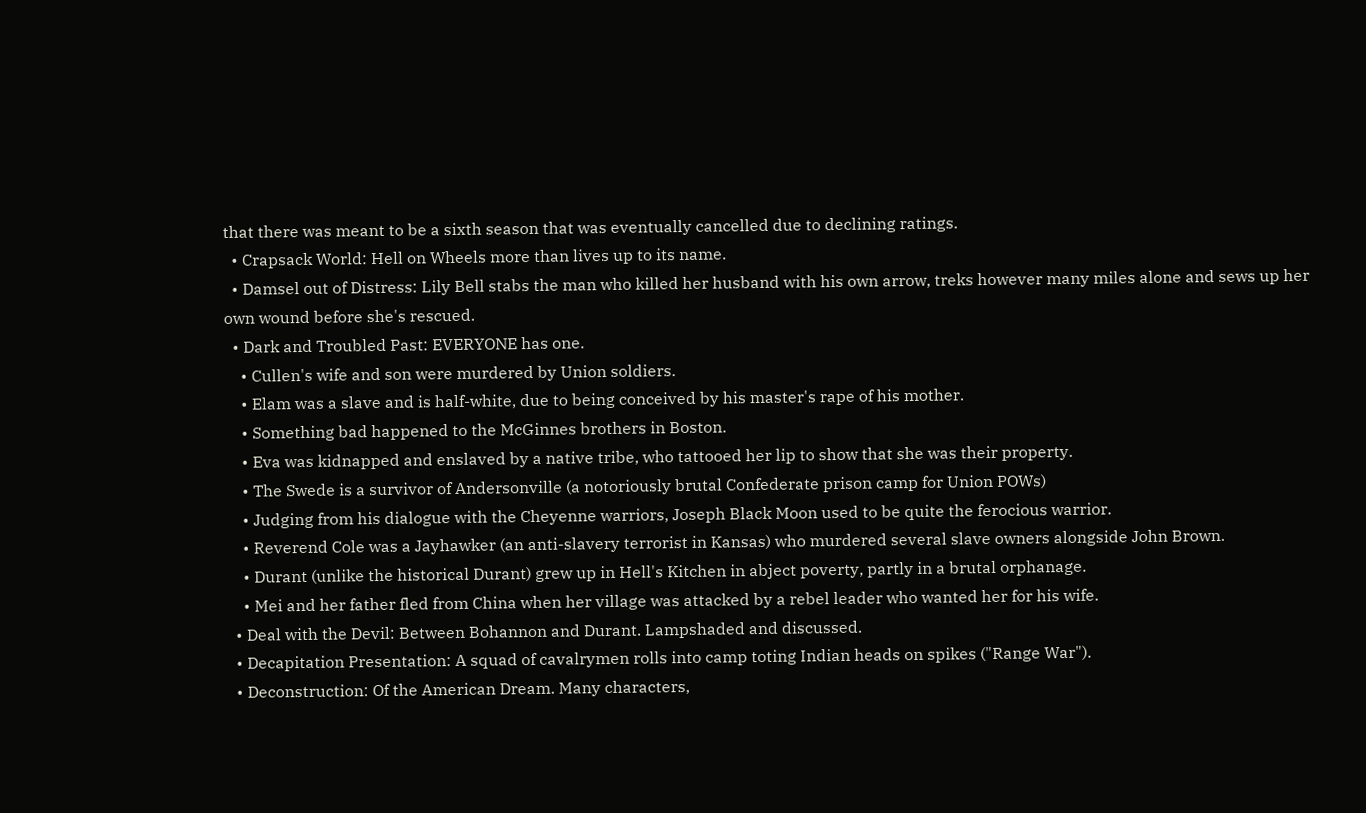that there was meant to be a sixth season that was eventually cancelled due to declining ratings.
  • Crapsack World: Hell on Wheels more than lives up to its name.
  • Damsel out of Distress: Lily Bell stabs the man who killed her husband with his own arrow, treks however many miles alone and sews up her own wound before she's rescued.
  • Dark and Troubled Past: EVERYONE has one.
    • Cullen's wife and son were murdered by Union soldiers.
    • Elam was a slave and is half-white, due to being conceived by his master's rape of his mother.
    • Something bad happened to the McGinnes brothers in Boston.
    • Eva was kidnapped and enslaved by a native tribe, who tattooed her lip to show that she was their property.
    • The Swede is a survivor of Andersonville (a notoriously brutal Confederate prison camp for Union POWs)
    • Judging from his dialogue with the Cheyenne warriors, Joseph Black Moon used to be quite the ferocious warrior.
    • Reverend Cole was a Jayhawker (an anti-slavery terrorist in Kansas) who murdered several slave owners alongside John Brown.
    • Durant (unlike the historical Durant) grew up in Hell's Kitchen in abject poverty, partly in a brutal orphanage.
    • Mei and her father fled from China when her village was attacked by a rebel leader who wanted her for his wife.
  • Deal with the Devil: Between Bohannon and Durant. Lampshaded and discussed.
  • Decapitation Presentation: A squad of cavalrymen rolls into camp toting Indian heads on spikes ("Range War").
  • Deconstruction: Of the American Dream. Many characters,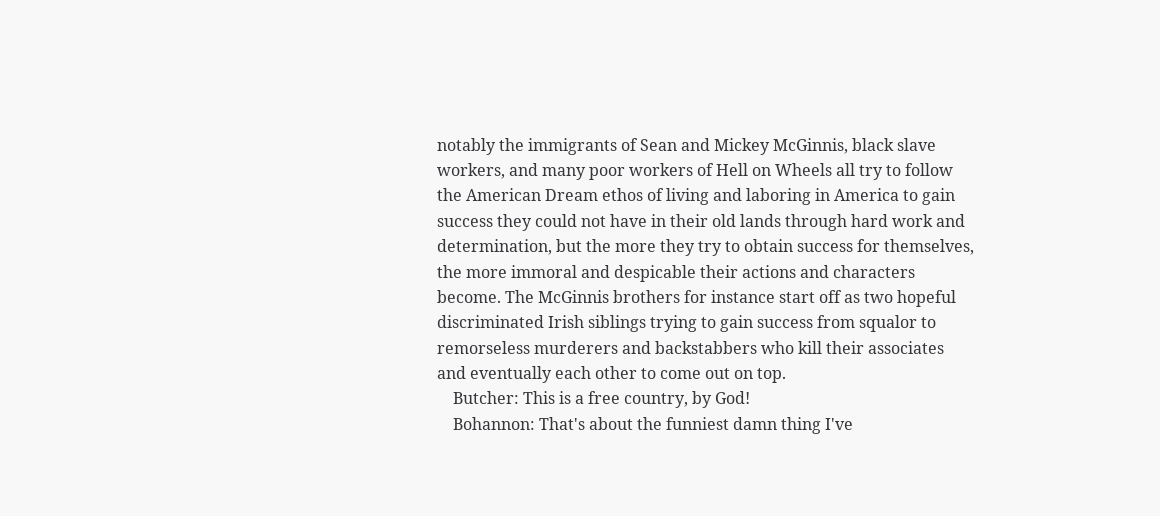notably the immigrants of Sean and Mickey McGinnis, black slave workers, and many poor workers of Hell on Wheels all try to follow the American Dream ethos of living and laboring in America to gain success they could not have in their old lands through hard work and determination, but the more they try to obtain success for themselves, the more immoral and despicable their actions and characters become. The McGinnis brothers for instance start off as two hopeful discriminated Irish siblings trying to gain success from squalor to remorseless murderers and backstabbers who kill their associates and eventually each other to come out on top.
    Butcher: This is a free country, by God!
    Bohannon: That's about the funniest damn thing I've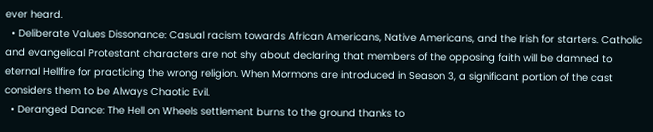ever heard.
  • Deliberate Values Dissonance: Casual racism towards African Americans, Native Americans, and the Irish for starters. Catholic and evangelical Protestant characters are not shy about declaring that members of the opposing faith will be damned to eternal Hellfire for practicing the wrong religion. When Mormons are introduced in Season 3, a significant portion of the cast considers them to be Always Chaotic Evil.
  • Deranged Dance: The Hell on Wheels settlement burns to the ground thanks to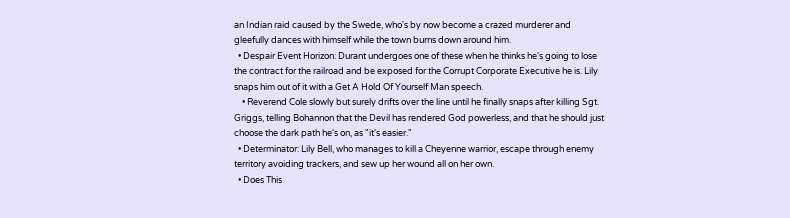an Indian raid caused by the Swede, who's by now become a crazed murderer and gleefully dances with himself while the town burns down around him.
  • Despair Event Horizon: Durant undergoes one of these when he thinks he's going to lose the contract for the railroad and be exposed for the Corrupt Corporate Executive he is. Lily snaps him out of it with a Get A Hold Of Yourself Man speech.
    • Reverend Cole slowly but surely drifts over the line until he finally snaps after killing Sgt. Griggs, telling Bohannon that the Devil has rendered God powerless, and that he should just choose the dark path he's on, as "it's easier."
  • Determinator: Lily Bell, who manages to kill a Cheyenne warrior, escape through enemy territory avoiding trackers, and sew up her wound all on her own.
  • Does This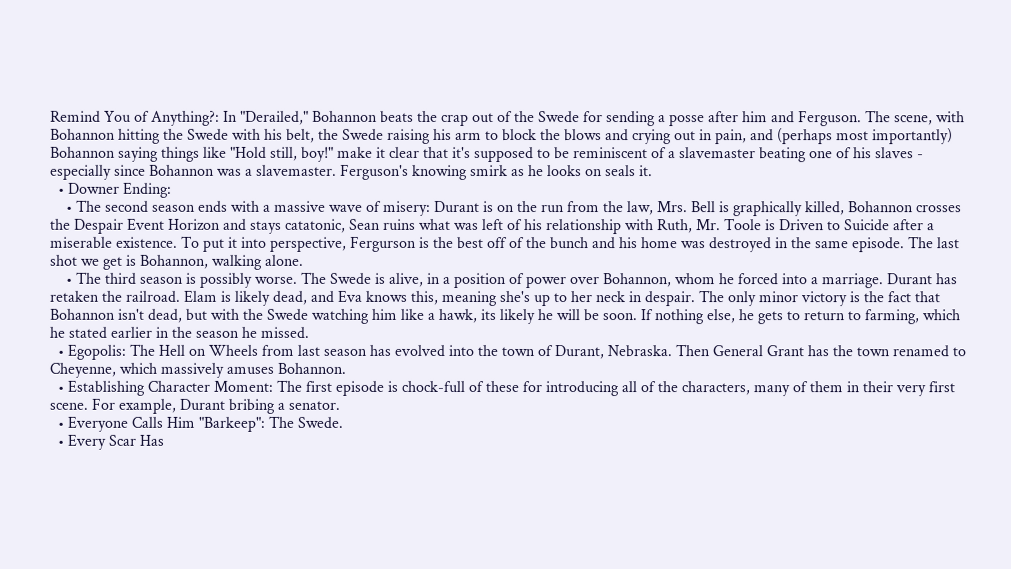Remind You of Anything?: In "Derailed," Bohannon beats the crap out of the Swede for sending a posse after him and Ferguson. The scene, with Bohannon hitting the Swede with his belt, the Swede raising his arm to block the blows and crying out in pain, and (perhaps most importantly) Bohannon saying things like "Hold still, boy!" make it clear that it's supposed to be reminiscent of a slavemaster beating one of his slaves - especially since Bohannon was a slavemaster. Ferguson's knowing smirk as he looks on seals it.
  • Downer Ending:
    • The second season ends with a massive wave of misery: Durant is on the run from the law, Mrs. Bell is graphically killed, Bohannon crosses the Despair Event Horizon and stays catatonic, Sean ruins what was left of his relationship with Ruth, Mr. Toole is Driven to Suicide after a miserable existence. To put it into perspective, Fergurson is the best off of the bunch and his home was destroyed in the same episode. The last shot we get is Bohannon, walking alone.
    • The third season is possibly worse. The Swede is alive, in a position of power over Bohannon, whom he forced into a marriage. Durant has retaken the railroad. Elam is likely dead, and Eva knows this, meaning she's up to her neck in despair. The only minor victory is the fact that Bohannon isn't dead, but with the Swede watching him like a hawk, its likely he will be soon. If nothing else, he gets to return to farming, which he stated earlier in the season he missed.
  • Egopolis: The Hell on Wheels from last season has evolved into the town of Durant, Nebraska. Then General Grant has the town renamed to Cheyenne, which massively amuses Bohannon.
  • Establishing Character Moment: The first episode is chock-full of these for introducing all of the characters, many of them in their very first scene. For example, Durant bribing a senator.
  • Everyone Calls Him "Barkeep": The Swede.
  • Every Scar Has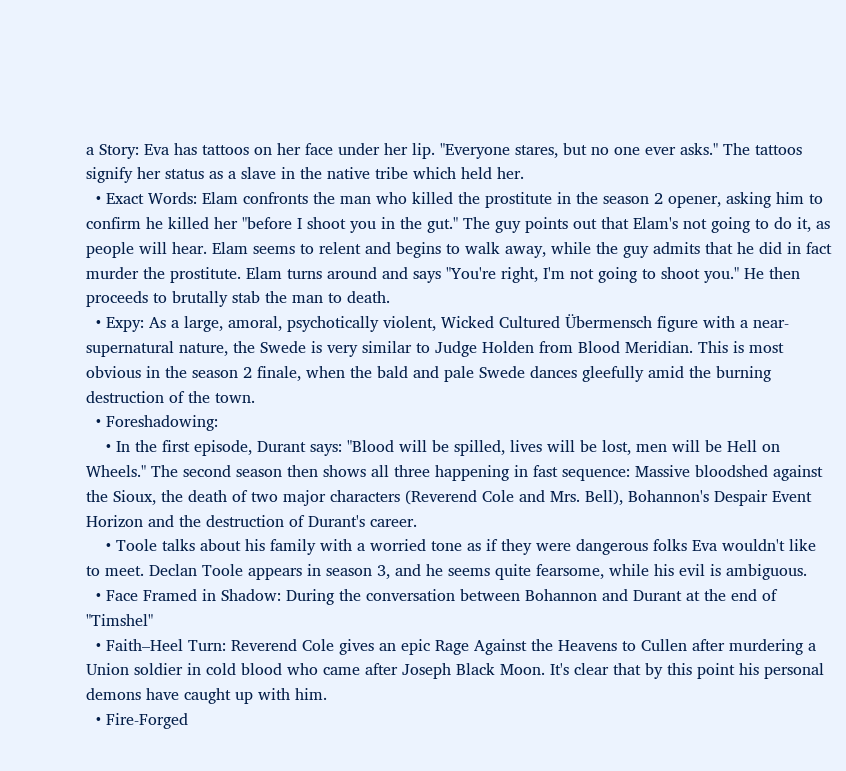a Story: Eva has tattoos on her face under her lip. "Everyone stares, but no one ever asks." The tattoos signify her status as a slave in the native tribe which held her.
  • Exact Words: Elam confronts the man who killed the prostitute in the season 2 opener, asking him to confirm he killed her "before I shoot you in the gut." The guy points out that Elam's not going to do it, as people will hear. Elam seems to relent and begins to walk away, while the guy admits that he did in fact murder the prostitute. Elam turns around and says "You're right, I'm not going to shoot you." He then proceeds to brutally stab the man to death.
  • Expy: As a large, amoral, psychotically violent, Wicked Cultured Übermensch figure with a near-supernatural nature, the Swede is very similar to Judge Holden from Blood Meridian. This is most obvious in the season 2 finale, when the bald and pale Swede dances gleefully amid the burning destruction of the town.
  • Foreshadowing:
    • In the first episode, Durant says: "Blood will be spilled, lives will be lost, men will be Hell on Wheels." The second season then shows all three happening in fast sequence: Massive bloodshed against the Sioux, the death of two major characters (Reverend Cole and Mrs. Bell), Bohannon's Despair Event Horizon and the destruction of Durant's career.
    • Toole talks about his family with a worried tone as if they were dangerous folks Eva wouldn't like to meet. Declan Toole appears in season 3, and he seems quite fearsome, while his evil is ambiguous.
  • Face Framed in Shadow: During the conversation between Bohannon and Durant at the end of "Timshel"
  • Faith–Heel Turn: Reverend Cole gives an epic Rage Against the Heavens to Cullen after murdering a Union soldier in cold blood who came after Joseph Black Moon. It's clear that by this point his personal demons have caught up with him.
  • Fire-Forged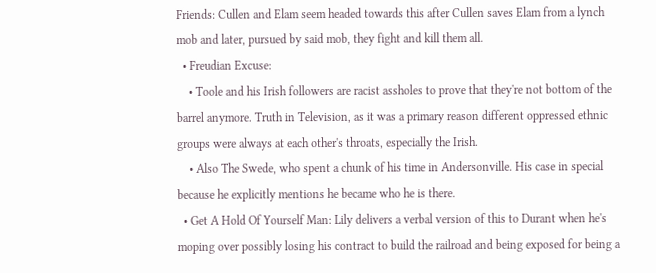Friends: Cullen and Elam seem headed towards this after Cullen saves Elam from a lynch mob and later, pursued by said mob, they fight and kill them all.
  • Freudian Excuse:
    • Toole and his Irish followers are racist assholes to prove that they're not bottom of the barrel anymore. Truth in Television, as it was a primary reason different oppressed ethnic groups were always at each other's throats, especially the Irish.
    • Also The Swede, who spent a chunk of his time in Andersonville. His case in special because he explicitly mentions he became who he is there.
  • Get A Hold Of Yourself Man: Lily delivers a verbal version of this to Durant when he's moping over possibly losing his contract to build the railroad and being exposed for being a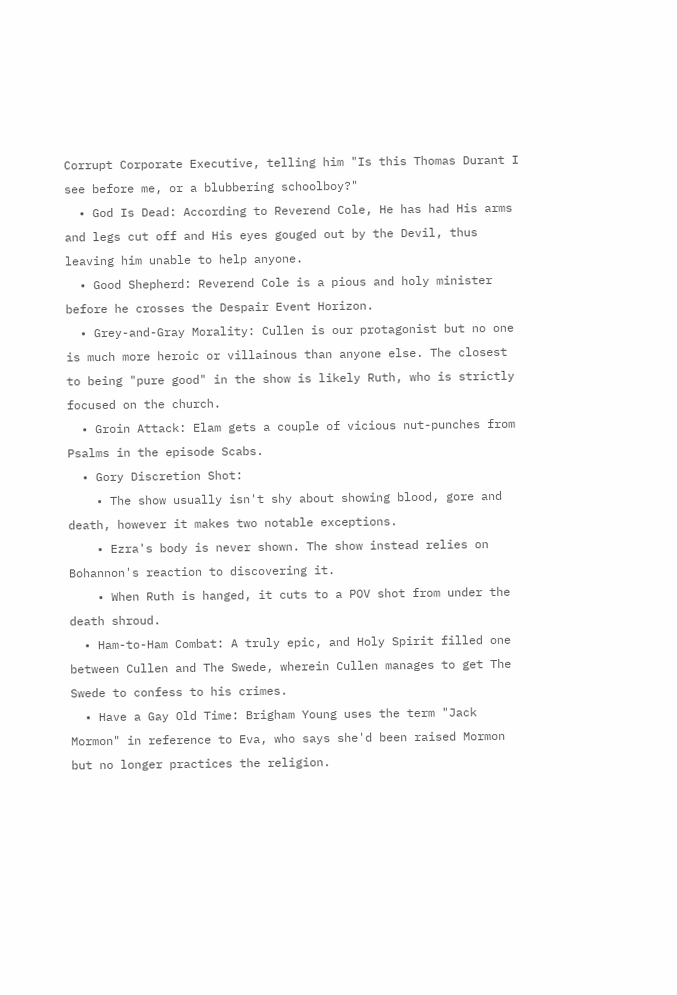Corrupt Corporate Executive, telling him "Is this Thomas Durant I see before me, or a blubbering schoolboy?"
  • God Is Dead: According to Reverend Cole, He has had His arms and legs cut off and His eyes gouged out by the Devil, thus leaving him unable to help anyone.
  • Good Shepherd: Reverend Cole is a pious and holy minister before he crosses the Despair Event Horizon.
  • Grey-and-Gray Morality: Cullen is our protagonist but no one is much more heroic or villainous than anyone else. The closest to being "pure good" in the show is likely Ruth, who is strictly focused on the church.
  • Groin Attack: Elam gets a couple of vicious nut-punches from Psalms in the episode Scabs.
  • Gory Discretion Shot:
    • The show usually isn't shy about showing blood, gore and death, however it makes two notable exceptions.
    • Ezra's body is never shown. The show instead relies on Bohannon's reaction to discovering it.
    • When Ruth is hanged, it cuts to a POV shot from under the death shroud.
  • Ham-to-Ham Combat: A truly epic, and Holy Spirit filled one between Cullen and The Swede, wherein Cullen manages to get The Swede to confess to his crimes.
  • Have a Gay Old Time: Brigham Young uses the term "Jack Mormon" in reference to Eva, who says she'd been raised Mormon but no longer practices the religion.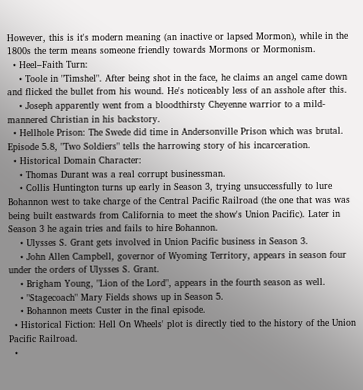However, this is it's modern meaning (an inactive or lapsed Mormon), while in the 1800s the term means someone friendly towards Mormons or Mormonism.
  • Heel–Faith Turn:
    • Toole in "Timshel". After being shot in the face, he claims an angel came down and flicked the bullet from his wound. He's noticeably less of an asshole after this.
    • Joseph apparently went from a bloodthirsty Cheyenne warrior to a mild-mannered Christian in his backstory.
  • Hellhole Prison: The Swede did time in Andersonville Prison which was brutal. Episode 5.8, "Two Soldiers" tells the harrowing story of his incarceration.
  • Historical Domain Character:
    • Thomas Durant was a real corrupt businessman.
    • Collis Huntington turns up early in Season 3, trying unsuccessfully to lure Bohannon west to take charge of the Central Pacific Railroad (the one that was was being built eastwards from California to meet the show's Union Pacific). Later in Season 3 he again tries and fails to hire Bohannon.
    • Ulysses S. Grant gets involved in Union Pacific business in Season 3.
    • John Allen Campbell, governor of Wyoming Territory, appears in season four under the orders of Ulysses S. Grant.
    • Brigham Young, "Lion of the Lord", appears in the fourth season as well.
    • "Stagecoach" Mary Fields shows up in Season 5.
    • Bohannon meets Custer in the final episode.
  • Historical Fiction: Hell On Wheels' plot is directly tied to the history of the Union Pacific Railroad.
  •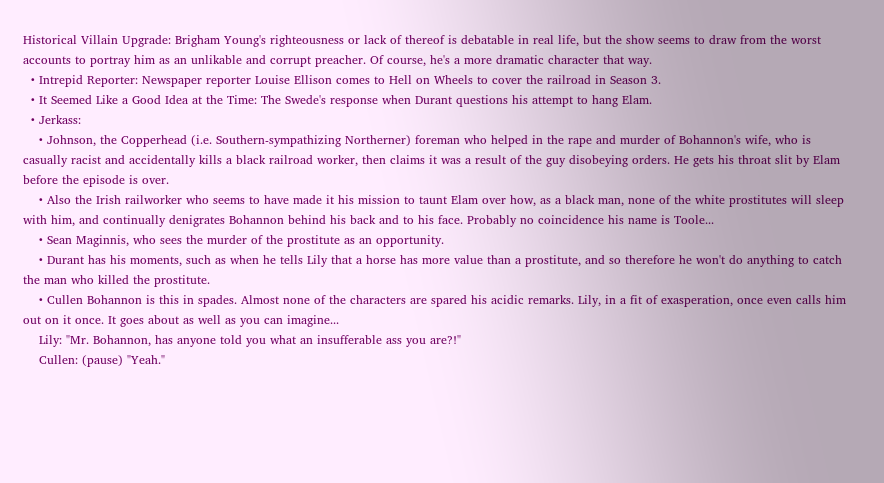Historical Villain Upgrade: Brigham Young's righteousness or lack of thereof is debatable in real life, but the show seems to draw from the worst accounts to portray him as an unlikable and corrupt preacher. Of course, he's a more dramatic character that way.
  • Intrepid Reporter: Newspaper reporter Louise Ellison comes to Hell on Wheels to cover the railroad in Season 3.
  • It Seemed Like a Good Idea at the Time: The Swede's response when Durant questions his attempt to hang Elam.
  • Jerkass:
    • Johnson, the Copperhead (i.e. Southern-sympathizing Northerner) foreman who helped in the rape and murder of Bohannon's wife, who is casually racist and accidentally kills a black railroad worker, then claims it was a result of the guy disobeying orders. He gets his throat slit by Elam before the episode is over.
    • Also the Irish railworker who seems to have made it his mission to taunt Elam over how, as a black man, none of the white prostitutes will sleep with him, and continually denigrates Bohannon behind his back and to his face. Probably no coincidence his name is Toole...
    • Sean Maginnis, who sees the murder of the prostitute as an opportunity.
    • Durant has his moments, such as when he tells Lily that a horse has more value than a prostitute, and so therefore he won't do anything to catch the man who killed the prostitute.
    • Cullen Bohannon is this in spades. Almost none of the characters are spared his acidic remarks. Lily, in a fit of exasperation, once even calls him out on it once. It goes about as well as you can imagine...
    Lily: "Mr. Bohannon, has anyone told you what an insufferable ass you are?!"
    Cullen: (pause) "Yeah."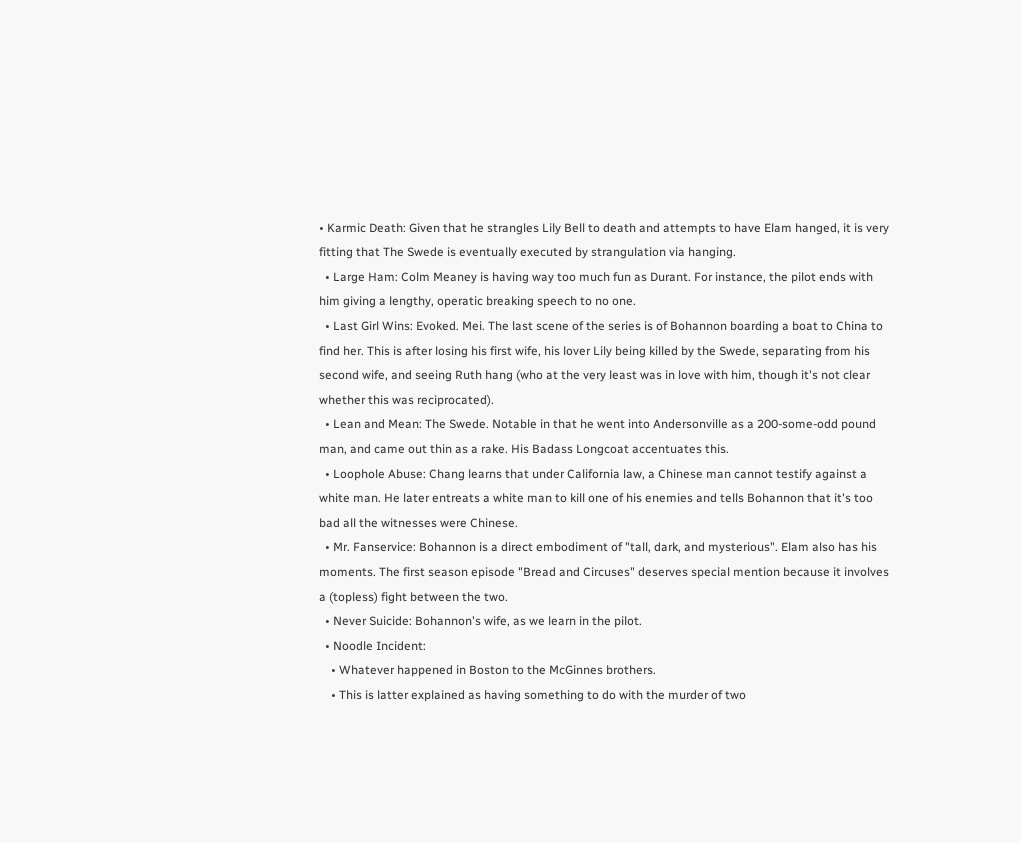• Karmic Death: Given that he strangles Lily Bell to death and attempts to have Elam hanged, it is very fitting that The Swede is eventually executed by strangulation via hanging.
  • Large Ham: Colm Meaney is having way too much fun as Durant. For instance, the pilot ends with him giving a lengthy, operatic breaking speech to no one.
  • Last Girl Wins: Evoked. Mei. The last scene of the series is of Bohannon boarding a boat to China to find her. This is after losing his first wife, his lover Lily being killed by the Swede, separating from his second wife, and seeing Ruth hang (who at the very least was in love with him, though it's not clear whether this was reciprocated).
  • Lean and Mean: The Swede. Notable in that he went into Andersonville as a 200-some-odd pound man, and came out thin as a rake. His Badass Longcoat accentuates this.
  • Loophole Abuse: Chang learns that under California law, a Chinese man cannot testify against a white man. He later entreats a white man to kill one of his enemies and tells Bohannon that it's too bad all the witnesses were Chinese.
  • Mr. Fanservice: Bohannon is a direct embodiment of "tall, dark, and mysterious". Elam also has his moments. The first season episode "Bread and Circuses" deserves special mention because it involves a (topless) fight between the two.
  • Never Suicide: Bohannon's wife, as we learn in the pilot.
  • Noodle Incident:
    • Whatever happened in Boston to the McGinnes brothers.
    • This is latter explained as having something to do with the murder of two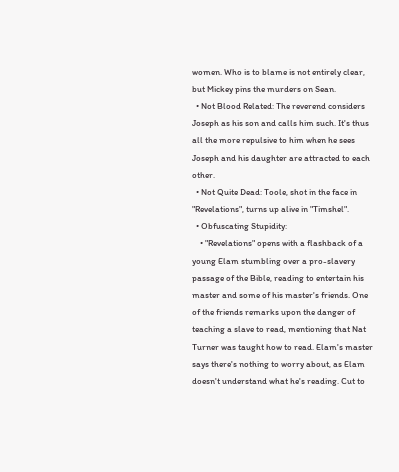women. Who is to blame is not entirely clear, but Mickey pins the murders on Sean.
  • Not Blood Related: The reverend considers Joseph as his son and calls him such. It's thus all the more repulsive to him when he sees Joseph and his daughter are attracted to each other.
  • Not Quite Dead: Toole, shot in the face in "Revelations", turns up alive in "Timshel".
  • Obfuscating Stupidity:
    • "Revelations" opens with a flashback of a young Elam stumbling over a pro-slavery passage of the Bible, reading to entertain his master and some of his master's friends. One of the friends remarks upon the danger of teaching a slave to read, mentioning that Nat Turner was taught how to read. Elam's master says there's nothing to worry about, as Elam doesn't understand what he's reading. Cut to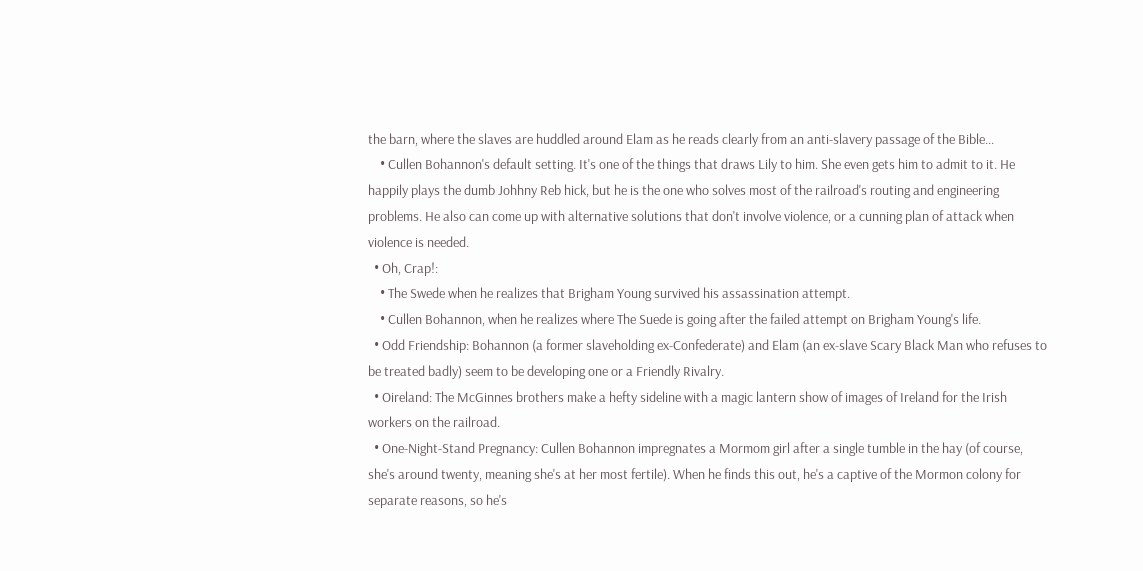the barn, where the slaves are huddled around Elam as he reads clearly from an anti-slavery passage of the Bible...
    • Cullen Bohannon's default setting. It's one of the things that draws Lily to him. She even gets him to admit to it. He happily plays the dumb Johhny Reb hick, but he is the one who solves most of the railroad's routing and engineering problems. He also can come up with alternative solutions that don't involve violence, or a cunning plan of attack when violence is needed.
  • Oh, Crap!:
    • The Swede when he realizes that Brigham Young survived his assassination attempt.
    • Cullen Bohannon, when he realizes where The Suede is going after the failed attempt on Brigham Young's life.
  • Odd Friendship: Bohannon (a former slaveholding ex-Confederate) and Elam (an ex-slave Scary Black Man who refuses to be treated badly) seem to be developing one or a Friendly Rivalry.
  • Oireland: The McGinnes brothers make a hefty sideline with a magic lantern show of images of Ireland for the Irish workers on the railroad.
  • One-Night-Stand Pregnancy: Cullen Bohannon impregnates a Mormom girl after a single tumble in the hay (of course, she's around twenty, meaning she's at her most fertile). When he finds this out, he's a captive of the Mormon colony for separate reasons, so he's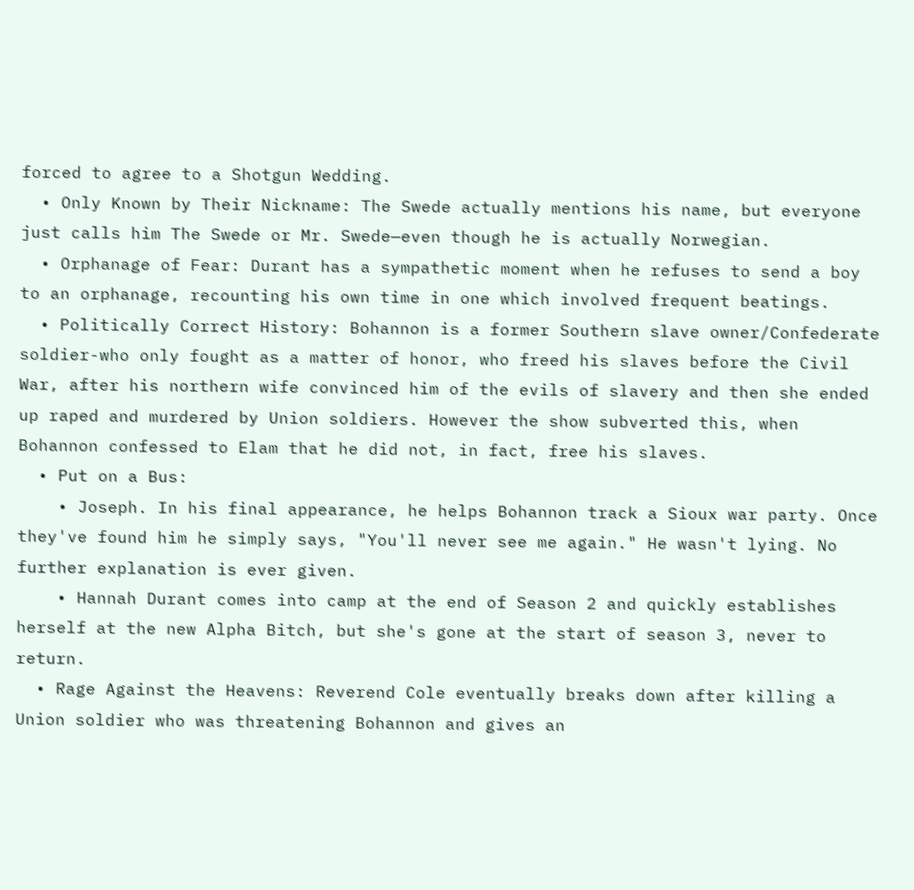forced to agree to a Shotgun Wedding.
  • Only Known by Their Nickname: The Swede actually mentions his name, but everyone just calls him The Swede or Mr. Swede—even though he is actually Norwegian.
  • Orphanage of Fear: Durant has a sympathetic moment when he refuses to send a boy to an orphanage, recounting his own time in one which involved frequent beatings.
  • Politically Correct History: Bohannon is a former Southern slave owner/Confederate soldier-who only fought as a matter of honor, who freed his slaves before the Civil War, after his northern wife convinced him of the evils of slavery and then she ended up raped and murdered by Union soldiers. However the show subverted this, when Bohannon confessed to Elam that he did not, in fact, free his slaves.
  • Put on a Bus:
    • Joseph. In his final appearance, he helps Bohannon track a Sioux war party. Once they've found him he simply says, "You'll never see me again." He wasn't lying. No further explanation is ever given.
    • Hannah Durant comes into camp at the end of Season 2 and quickly establishes herself at the new Alpha Bitch, but she's gone at the start of season 3, never to return.
  • Rage Against the Heavens: Reverend Cole eventually breaks down after killing a Union soldier who was threatening Bohannon and gives an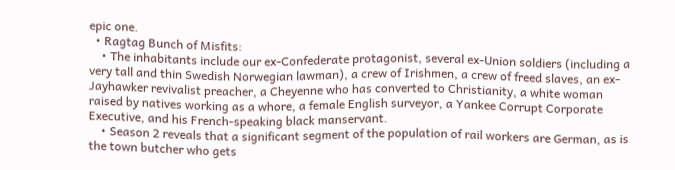epic one.
  • Ragtag Bunch of Misfits:
    • The inhabitants include our ex-Confederate protagonist, several ex-Union soldiers (including a very tall and thin Swedish Norwegian lawman), a crew of Irishmen, a crew of freed slaves, an ex-Jayhawker revivalist preacher, a Cheyenne who has converted to Christianity, a white woman raised by natives working as a whore, a female English surveyor, a Yankee Corrupt Corporate Executive, and his French-speaking black manservant.
    • Season 2 reveals that a significant segment of the population of rail workers are German, as is the town butcher who gets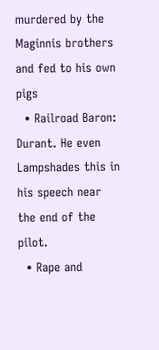murdered by the Maginnis brothers and fed to his own pigs
  • Railroad Baron: Durant. He even Lampshades this in his speech near the end of the pilot.
  • Rape and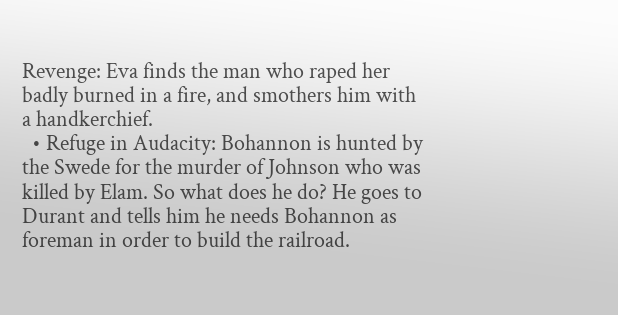Revenge: Eva finds the man who raped her badly burned in a fire, and smothers him with a handkerchief.
  • Refuge in Audacity: Bohannon is hunted by the Swede for the murder of Johnson who was killed by Elam. So what does he do? He goes to Durant and tells him he needs Bohannon as foreman in order to build the railroad.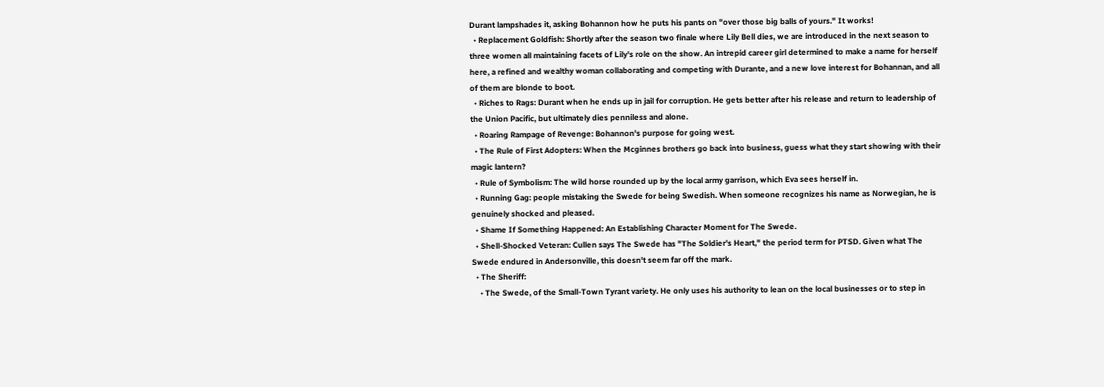Durant lampshades it, asking Bohannon how he puts his pants on "over those big balls of yours." It works!
  • Replacement Goldfish: Shortly after the season two finale where Lily Bell dies, we are introduced in the next season to three women all maintaining facets of Lily's role on the show. An intrepid career girl determined to make a name for herself here, a refined and wealthy woman collaborating and competing with Durante, and a new love interest for Bohannan, and all of them are blonde to boot.
  • Riches to Rags: Durant when he ends up in jail for corruption. He gets better after his release and return to leadership of the Union Pacific, but ultimately dies penniless and alone.
  • Roaring Rampage of Revenge: Bohannon's purpose for going west.
  • The Rule of First Adopters: When the Mcginnes brothers go back into business, guess what they start showing with their magic lantern?
  • Rule of Symbolism: The wild horse rounded up by the local army garrison, which Eva sees herself in.
  • Running Gag: people mistaking the Swede for being Swedish. When someone recognizes his name as Norwegian, he is genuinely shocked and pleased.
  • Shame If Something Happened: An Establishing Character Moment for The Swede.
  • Shell-Shocked Veteran: Cullen says The Swede has "The Soldier's Heart," the period term for PTSD. Given what The Swede endured in Andersonville, this doesn't seem far off the mark.
  • The Sheriff:
    • The Swede, of the Small-Town Tyrant variety. He only uses his authority to lean on the local businesses or to step in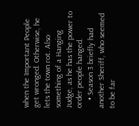when the Important People get wronged. Otherwise, he lets the town rot. Also something of a Hanging Judge, as he has the power to order people hanged.
    • Season 3 briefly had another Sheriff, who seemed to be far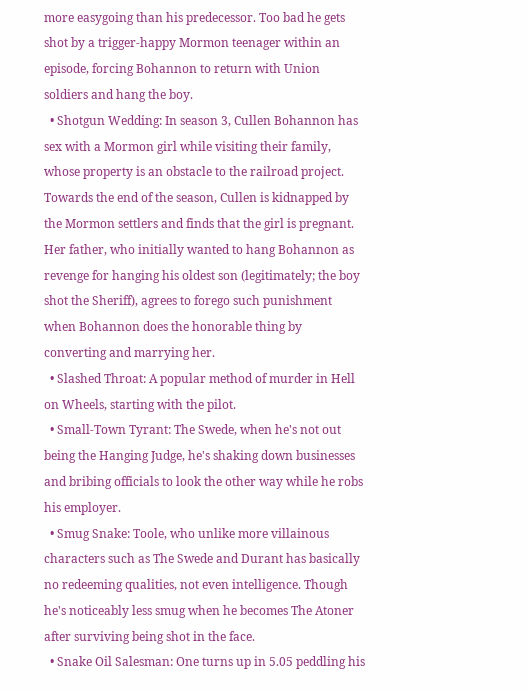more easygoing than his predecessor. Too bad he gets shot by a trigger-happy Mormon teenager within an episode, forcing Bohannon to return with Union soldiers and hang the boy.
  • Shotgun Wedding: In season 3, Cullen Bohannon has sex with a Mormon girl while visiting their family, whose property is an obstacle to the railroad project. Towards the end of the season, Cullen is kidnapped by the Mormon settlers and finds that the girl is pregnant. Her father, who initially wanted to hang Bohannon as revenge for hanging his oldest son (legitimately; the boy shot the Sheriff), agrees to forego such punishment when Bohannon does the honorable thing by converting and marrying her.
  • Slashed Throat: A popular method of murder in Hell on Wheels, starting with the pilot.
  • Small-Town Tyrant: The Swede, when he's not out being the Hanging Judge, he's shaking down businesses and bribing officials to look the other way while he robs his employer.
  • Smug Snake: Toole, who unlike more villainous characters such as The Swede and Durant has basically no redeeming qualities, not even intelligence. Though he's noticeably less smug when he becomes The Atoner after surviving being shot in the face.
  • Snake Oil Salesman: One turns up in 5.05 peddling his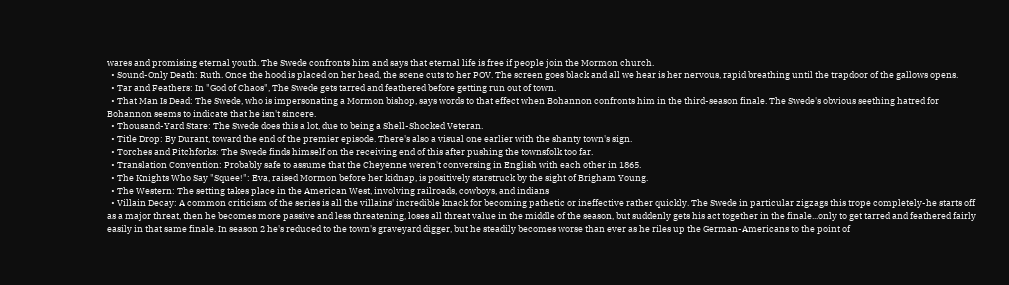wares and promising eternal youth. The Swede confronts him and says that eternal life is free if people join the Mormon church.
  • Sound-Only Death: Ruth. Once the hood is placed on her head, the scene cuts to her POV. The screen goes black and all we hear is her nervous, rapid breathing until the trapdoor of the gallows opens.
  • Tar and Feathers: In "God of Chaos", The Swede gets tarred and feathered before getting run out of town.
  • That Man Is Dead: The Swede, who is impersonating a Mormon bishop, says words to that effect when Bohannon confronts him in the third-season finale. The Swede's obvious seething hatred for Bohannon seems to indicate that he isn't sincere.
  • Thousand-Yard Stare: The Swede does this a lot, due to being a Shell-Shocked Veteran.
  • Title Drop: By Durant, toward the end of the premier episode. There's also a visual one earlier with the shanty town's sign.
  • Torches and Pitchforks: The Swede finds himself on the receiving end of this after pushing the townsfolk too far.
  • Translation Convention: Probably safe to assume that the Cheyenne weren't conversing in English with each other in 1865.
  • The Knights Who Say "Squee!": Eva, raised Mormon before her kidnap, is positively starstruck by the sight of Brigham Young.
  • The Western: The setting takes place in the American West, involving railroads, cowboys, and indians
  • Villain Decay: A common criticism of the series is all the villains' incredible knack for becoming pathetic or ineffective rather quickly. The Swede in particular zigzags this trope completely-he starts off as a major threat, then he becomes more passive and less threatening, loses all threat value in the middle of the season, but suddenly gets his act together in the finale...only to get tarred and feathered fairly easily in that same finale. In season 2 he's reduced to the town's graveyard digger, but he steadily becomes worse than ever as he riles up the German-Americans to the point of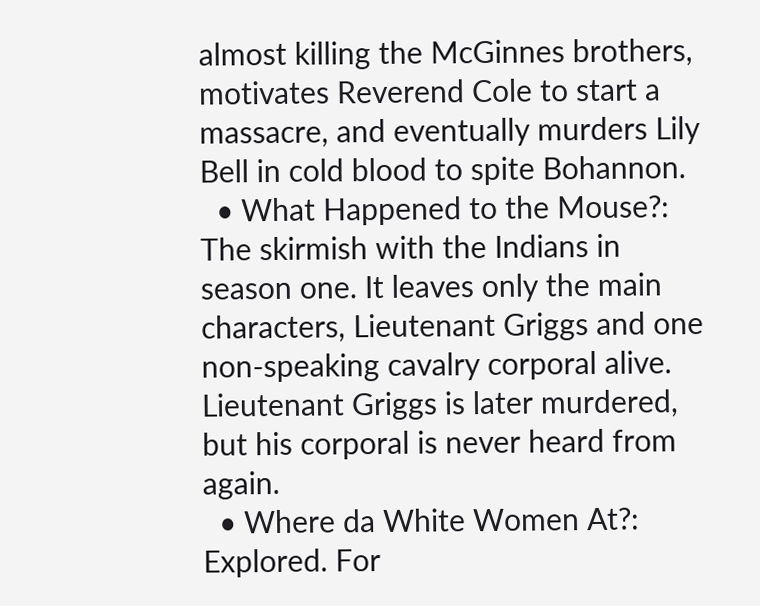almost killing the McGinnes brothers, motivates Reverend Cole to start a massacre, and eventually murders Lily Bell in cold blood to spite Bohannon.
  • What Happened to the Mouse?: The skirmish with the Indians in season one. It leaves only the main characters, Lieutenant Griggs and one non-speaking cavalry corporal alive. Lieutenant Griggs is later murdered, but his corporal is never heard from again.
  • Where da White Women At?: Explored. For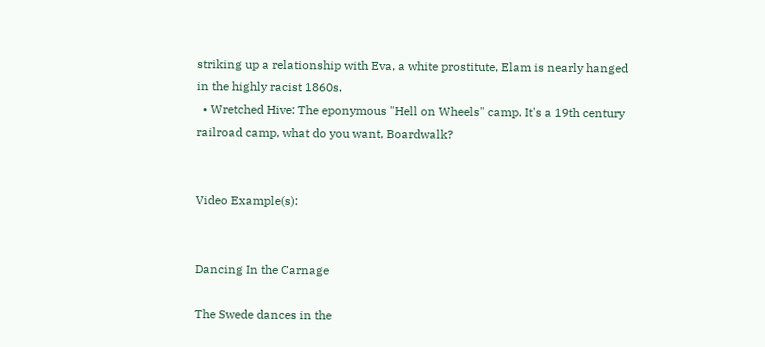striking up a relationship with Eva, a white prostitute, Elam is nearly hanged in the highly racist 1860s.
  • Wretched Hive: The eponymous "Hell on Wheels" camp. It's a 19th century railroad camp, what do you want, Boardwalk?


Video Example(s):


Dancing In the Carnage

The Swede dances in the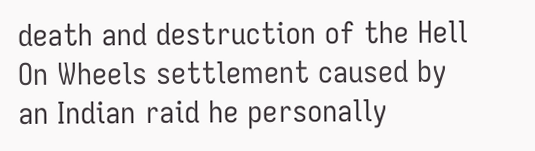death and destruction of the Hell On Wheels settlement caused by an Indian raid he personally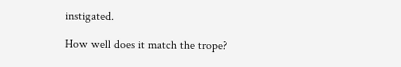instigated.

How well does it match the trope?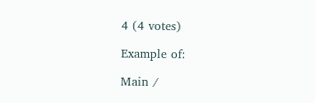4 (4 votes)

Example of:

Main /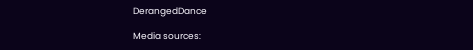DerangedDance

Media sources: